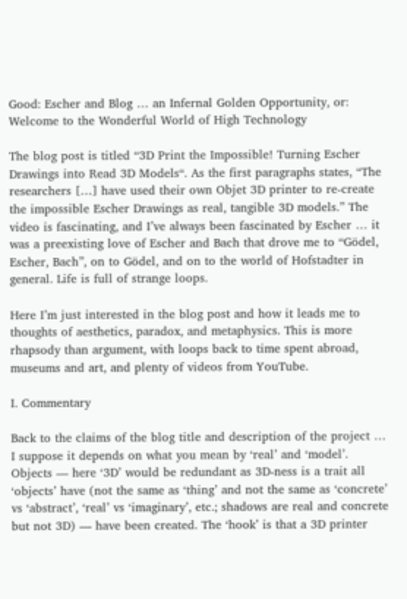Good: Escher and Blog … an Infernal Golden Opportunity, or: Welcome to the Wonderful World of High Technology

The blog post is titled “3D Print the Impossible! Turning Escher Drawings into Read 3D Models“. As the first paragraphs states, “The researchers […] have used their own Objet 3D printer to re-create the impossible Escher Drawings as real, tangible 3D models.” The video is fascinating, and I’ve always been fascinated by Escher … it was a preexisting love of Escher and Bach that drove me to “Gödel, Escher, Bach”, on to Gödel, and on to the world of Hofstadter in general. Life is full of strange loops.

Here I’m just interested in the blog post and how it leads me to thoughts of aesthetics, paradox, and metaphysics. This is more rhapsody than argument, with loops back to time spent abroad, museums and art, and plenty of videos from YouTube.

I. Commentary

Back to the claims of the blog title and description of the project … I suppose it depends on what you mean by ‘real’ and ‘model’. Objects — here ‘3D’ would be redundant as 3D-ness is a trait all ‘objects’ have (not the same as ‘thing’ and not the same as ‘concrete’ vs ‘abstract’, ‘real’ vs ‘imaginary’, etc.; shadows are real and concrete but not 3D) — have been created. The ‘hook’ is that a 3D printer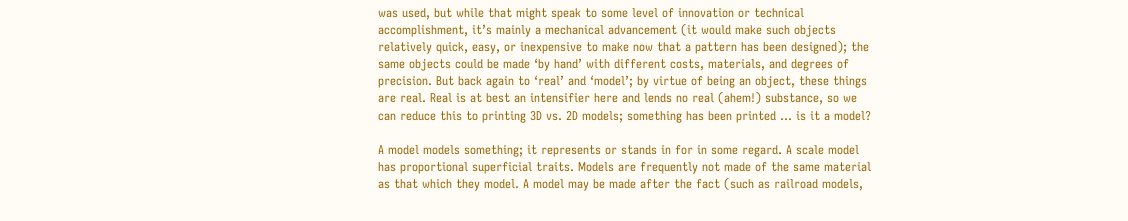was used, but while that might speak to some level of innovation or technical accomplishment, it’s mainly a mechanical advancement (it would make such objects relatively quick, easy, or inexpensive to make now that a pattern has been designed); the same objects could be made ‘by hand’ with different costs, materials, and degrees of precision. But back again to ‘real’ and ‘model’; by virtue of being an object, these things are real. Real is at best an intensifier here and lends no real (ahem!) substance, so we can reduce this to printing 3D vs. 2D models; something has been printed … is it a model?

A model models something; it represents or stands in for in some regard. A scale model has proportional superficial traits. Models are frequently not made of the same material as that which they model. A model may be made after the fact (such as railroad models,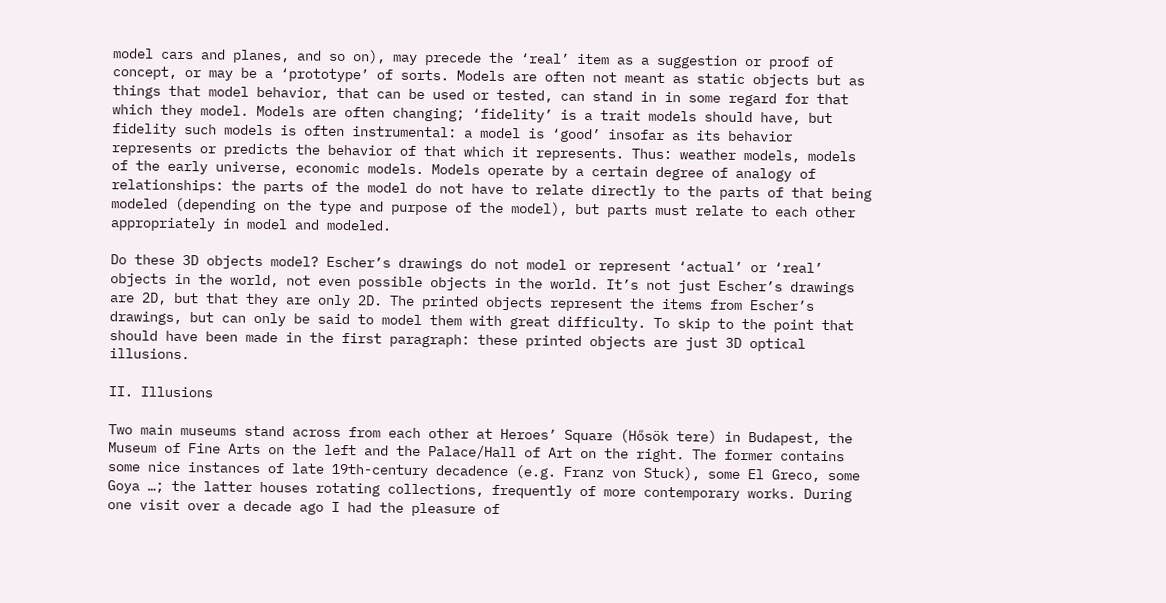model cars and planes, and so on), may precede the ‘real’ item as a suggestion or proof of concept, or may be a ‘prototype’ of sorts. Models are often not meant as static objects but as things that model behavior, that can be used or tested, can stand in in some regard for that which they model. Models are often changing; ‘fidelity’ is a trait models should have, but fidelity such models is often instrumental: a model is ‘good’ insofar as its behavior represents or predicts the behavior of that which it represents. Thus: weather models, models of the early universe, economic models. Models operate by a certain degree of analogy of relationships: the parts of the model do not have to relate directly to the parts of that being modeled (depending on the type and purpose of the model), but parts must relate to each other appropriately in model and modeled.

Do these 3D objects model? Escher’s drawings do not model or represent ‘actual’ or ‘real’ objects in the world, not even possible objects in the world. It’s not just Escher’s drawings are 2D, but that they are only 2D. The printed objects represent the items from Escher’s drawings, but can only be said to model them with great difficulty. To skip to the point that should have been made in the first paragraph: these printed objects are just 3D optical illusions.

II. Illusions

Two main museums stand across from each other at Heroes’ Square (Hősök tere) in Budapest, the Museum of Fine Arts on the left and the Palace/Hall of Art on the right. The former contains some nice instances of late 19th-century decadence (e.g. Franz von Stuck), some El Greco, some Goya …; the latter houses rotating collections, frequently of more contemporary works. During one visit over a decade ago I had the pleasure of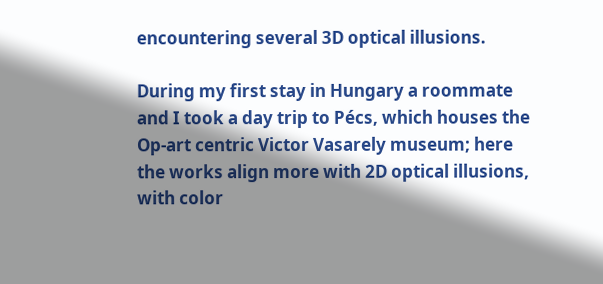encountering several 3D optical illusions.

During my first stay in Hungary a roommate and I took a day trip to Pécs, which houses the Op-art centric Victor Vasarely museum; here the works align more with 2D optical illusions, with color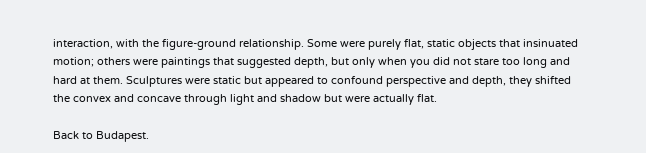interaction, with the figure-ground relationship. Some were purely flat, static objects that insinuated motion; others were paintings that suggested depth, but only when you did not stare too long and hard at them. Sculptures were static but appeared to confound perspective and depth, they shifted the convex and concave through light and shadow but were actually flat.

Back to Budapest.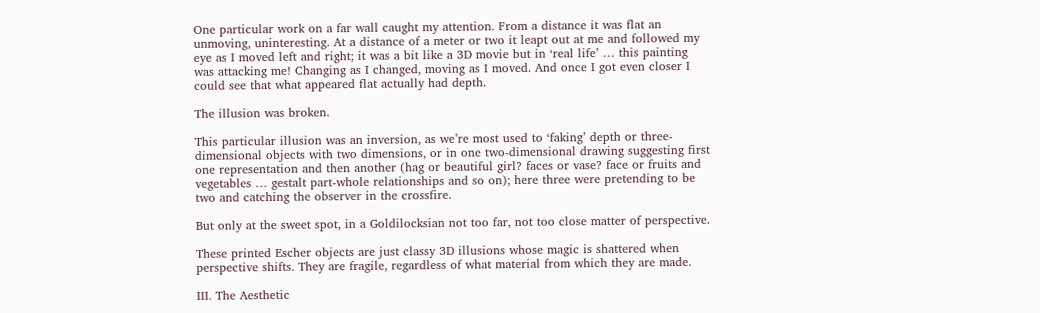One particular work on a far wall caught my attention. From a distance it was flat an unmoving, uninteresting. At a distance of a meter or two it leapt out at me and followed my eye as I moved left and right; it was a bit like a 3D movie but in ‘real life’ … this painting was attacking me! Changing as I changed, moving as I moved. And once I got even closer I could see that what appeared flat actually had depth.

The illusion was broken.

This particular illusion was an inversion, as we’re most used to ‘faking’ depth or three-dimensional objects with two dimensions, or in one two-dimensional drawing suggesting first one representation and then another (hag or beautiful girl? faces or vase? face or fruits and vegetables … gestalt part-whole relationships and so on); here three were pretending to be two and catching the observer in the crossfire.

But only at the sweet spot, in a Goldilocksian not too far, not too close matter of perspective.

These printed Escher objects are just classy 3D illusions whose magic is shattered when perspective shifts. They are fragile, regardless of what material from which they are made.

III. The Aesthetic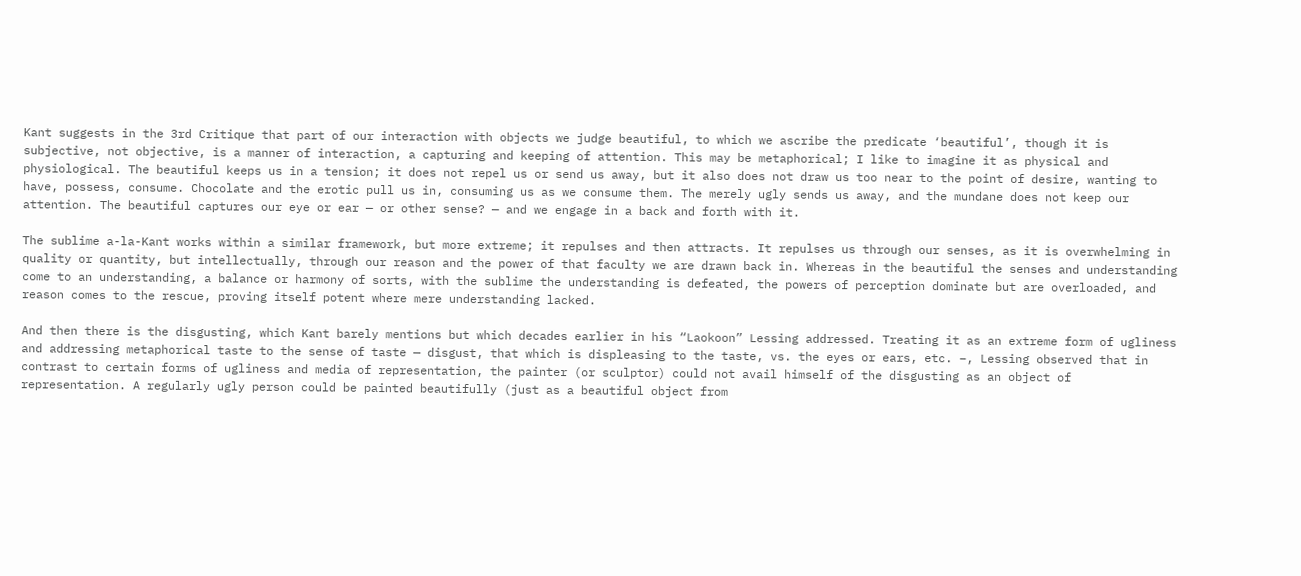Kant suggests in the 3rd Critique that part of our interaction with objects we judge beautiful, to which we ascribe the predicate ‘beautiful’, though it is subjective, not objective, is a manner of interaction, a capturing and keeping of attention. This may be metaphorical; I like to imagine it as physical and physiological. The beautiful keeps us in a tension; it does not repel us or send us away, but it also does not draw us too near to the point of desire, wanting to have, possess, consume. Chocolate and the erotic pull us in, consuming us as we consume them. The merely ugly sends us away, and the mundane does not keep our attention. The beautiful captures our eye or ear — or other sense? — and we engage in a back and forth with it.

The sublime a-la-Kant works within a similar framework, but more extreme; it repulses and then attracts. It repulses us through our senses, as it is overwhelming in quality or quantity, but intellectually, through our reason and the power of that faculty we are drawn back in. Whereas in the beautiful the senses and understanding come to an understanding, a balance or harmony of sorts, with the sublime the understanding is defeated, the powers of perception dominate but are overloaded, and reason comes to the rescue, proving itself potent where mere understanding lacked.

And then there is the disgusting, which Kant barely mentions but which decades earlier in his “Laokoon” Lessing addressed. Treating it as an extreme form of ugliness and addressing metaphorical taste to the sense of taste — disgust, that which is displeasing to the taste, vs. the eyes or ears, etc. –, Lessing observed that in contrast to certain forms of ugliness and media of representation, the painter (or sculptor) could not avail himself of the disgusting as an object of representation. A regularly ugly person could be painted beautifully (just as a beautiful object from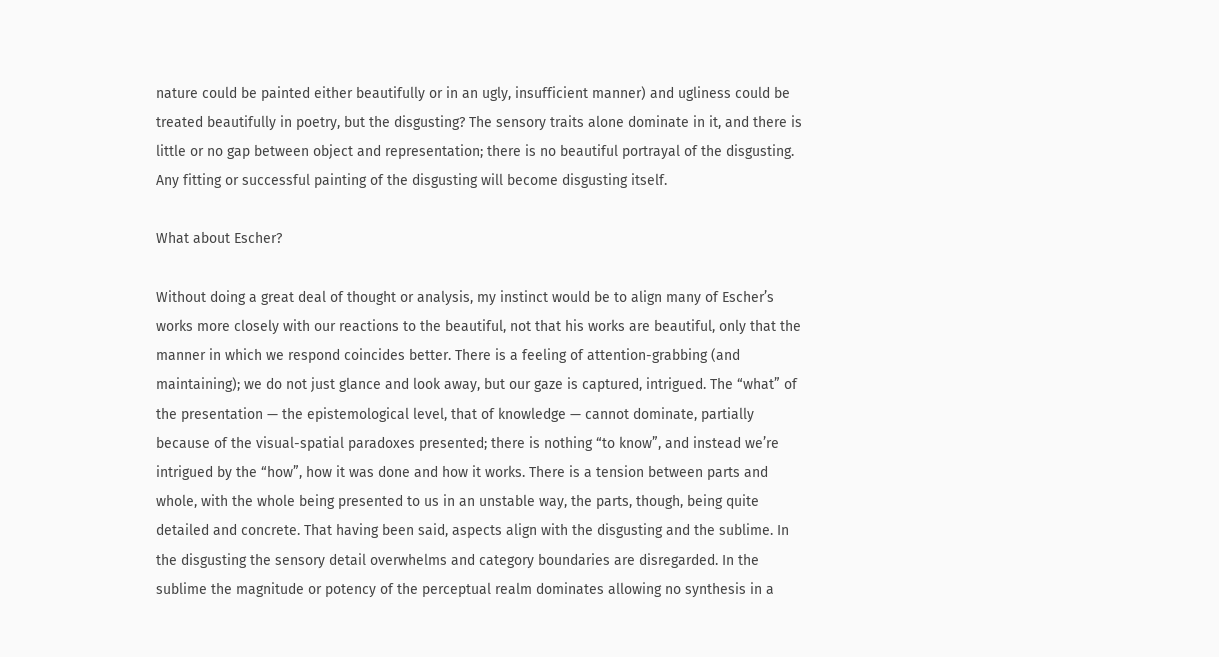nature could be painted either beautifully or in an ugly, insufficient manner) and ugliness could be treated beautifully in poetry, but the disgusting? The sensory traits alone dominate in it, and there is little or no gap between object and representation; there is no beautiful portrayal of the disgusting. Any fitting or successful painting of the disgusting will become disgusting itself.

What about Escher?

Without doing a great deal of thought or analysis, my instinct would be to align many of Escher’s works more closely with our reactions to the beautiful, not that his works are beautiful, only that the manner in which we respond coincides better. There is a feeling of attention-grabbing (and maintaining); we do not just glance and look away, but our gaze is captured, intrigued. The “what” of the presentation — the epistemological level, that of knowledge — cannot dominate, partially because of the visual-spatial paradoxes presented; there is nothing “to know”, and instead we’re intrigued by the “how”, how it was done and how it works. There is a tension between parts and whole, with the whole being presented to us in an unstable way, the parts, though, being quite detailed and concrete. That having been said, aspects align with the disgusting and the sublime. In the disgusting the sensory detail overwhelms and category boundaries are disregarded. In the sublime the magnitude or potency of the perceptual realm dominates allowing no synthesis in a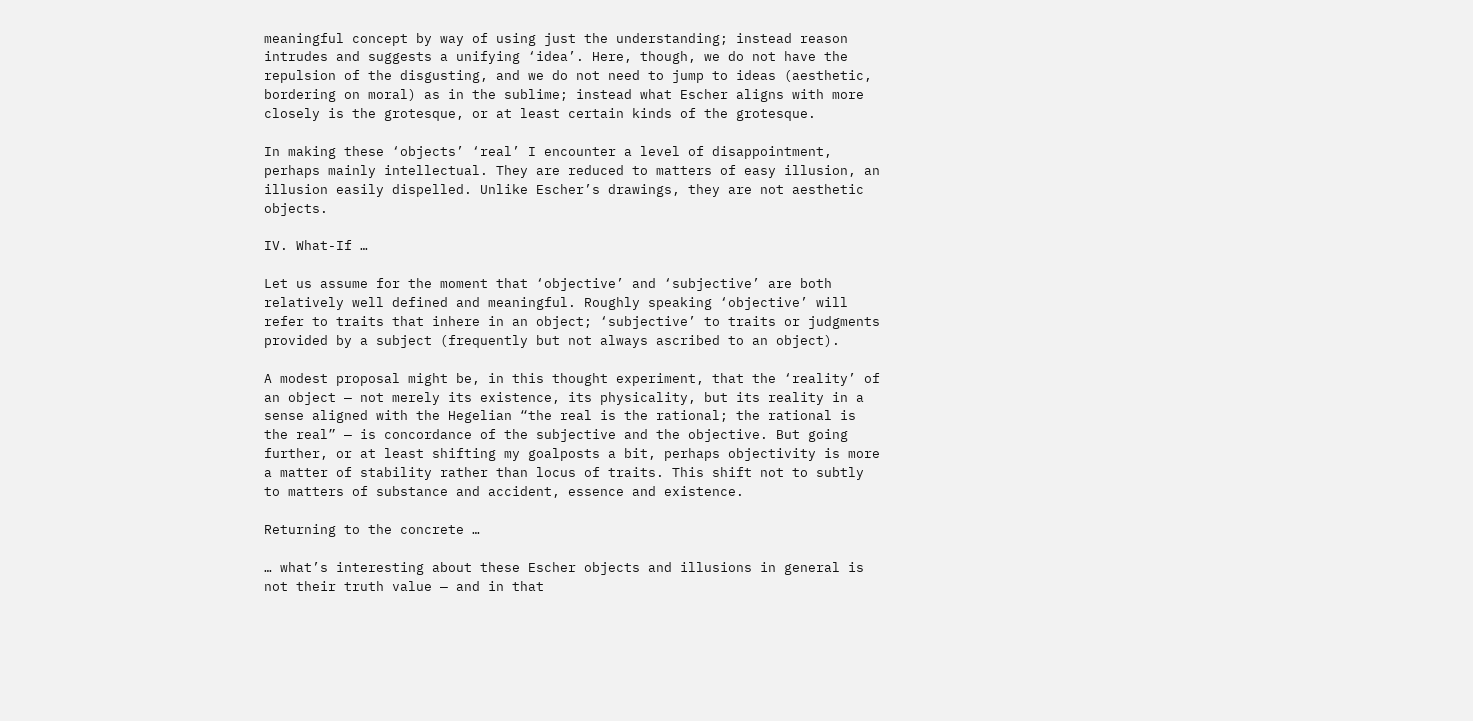meaningful concept by way of using just the understanding; instead reason intrudes and suggests a unifying ‘idea’. Here, though, we do not have the repulsion of the disgusting, and we do not need to jump to ideas (aesthetic, bordering on moral) as in the sublime; instead what Escher aligns with more closely is the grotesque, or at least certain kinds of the grotesque.

In making these ‘objects’ ‘real’ I encounter a level of disappointment, perhaps mainly intellectual. They are reduced to matters of easy illusion, an illusion easily dispelled. Unlike Escher’s drawings, they are not aesthetic objects.

IV. What-If …

Let us assume for the moment that ‘objective’ and ‘subjective’ are both relatively well defined and meaningful. Roughly speaking ‘objective’ will refer to traits that inhere in an object; ‘subjective’ to traits or judgments provided by a subject (frequently but not always ascribed to an object).

A modest proposal might be, in this thought experiment, that the ‘reality’ of an object — not merely its existence, its physicality, but its reality in a sense aligned with the Hegelian “the real is the rational; the rational is the real” — is concordance of the subjective and the objective. But going further, or at least shifting my goalposts a bit, perhaps objectivity is more a matter of stability rather than locus of traits. This shift not to subtly to matters of substance and accident, essence and existence.

Returning to the concrete …

… what’s interesting about these Escher objects and illusions in general is not their truth value — and in that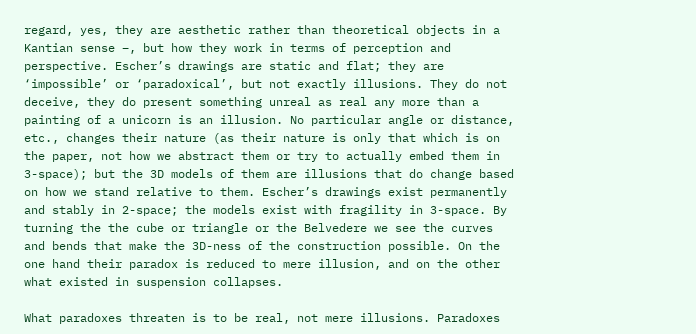regard, yes, they are aesthetic rather than theoretical objects in a Kantian sense –, but how they work in terms of perception and perspective. Escher’s drawings are static and flat; they are ‘impossible’ or ‘paradoxical’, but not exactly illusions. They do not deceive, they do present something unreal as real any more than a painting of a unicorn is an illusion. No particular angle or distance, etc., changes their nature (as their nature is only that which is on the paper, not how we abstract them or try to actually embed them in 3-space); but the 3D models of them are illusions that do change based on how we stand relative to them. Escher’s drawings exist permanently and stably in 2-space; the models exist with fragility in 3-space. By turning the the cube or triangle or the Belvedere we see the curves and bends that make the 3D-ness of the construction possible. On the one hand their paradox is reduced to mere illusion, and on the other what existed in suspension collapses.

What paradoxes threaten is to be real, not mere illusions. Paradoxes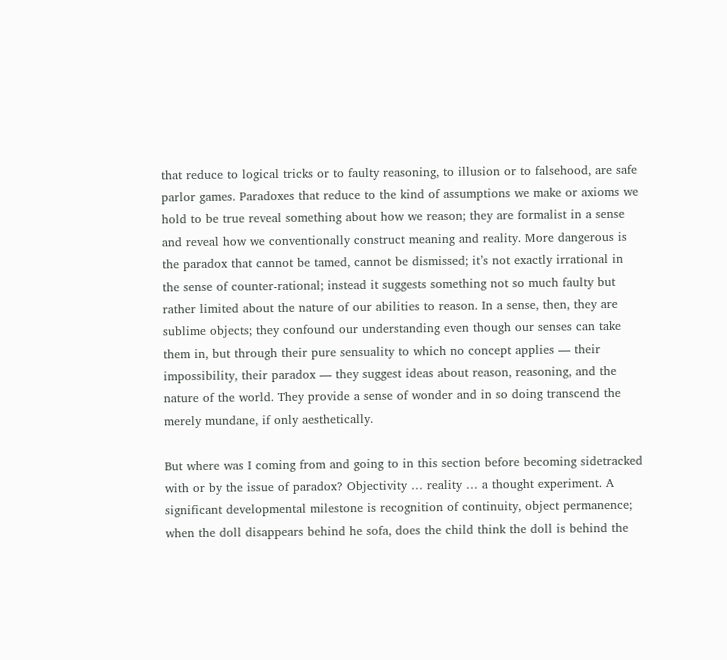that reduce to logical tricks or to faulty reasoning, to illusion or to falsehood, are safe parlor games. Paradoxes that reduce to the kind of assumptions we make or axioms we hold to be true reveal something about how we reason; they are formalist in a sense and reveal how we conventionally construct meaning and reality. More dangerous is the paradox that cannot be tamed, cannot be dismissed; it’s not exactly irrational in the sense of counter-rational; instead it suggests something not so much faulty but rather limited about the nature of our abilities to reason. In a sense, then, they are sublime objects; they confound our understanding even though our senses can take them in, but through their pure sensuality to which no concept applies — their impossibility, their paradox — they suggest ideas about reason, reasoning, and the nature of the world. They provide a sense of wonder and in so doing transcend the merely mundane, if only aesthetically.

But where was I coming from and going to in this section before becoming sidetracked with or by the issue of paradox? Objectivity … reality … a thought experiment. A significant developmental milestone is recognition of continuity, object permanence; when the doll disappears behind he sofa, does the child think the doll is behind the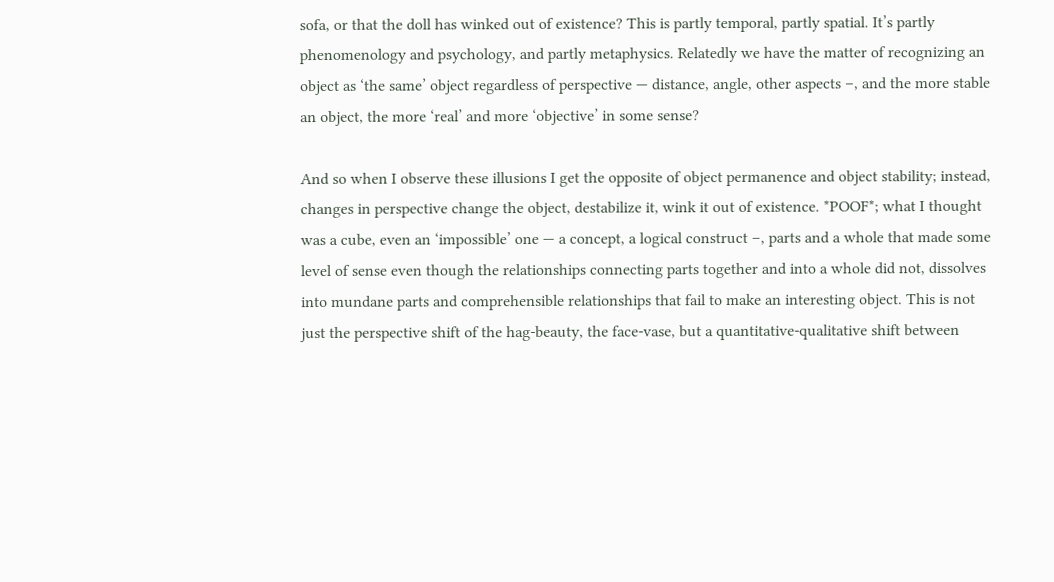sofa, or that the doll has winked out of existence? This is partly temporal, partly spatial. It’s partly phenomenology and psychology, and partly metaphysics. Relatedly we have the matter of recognizing an object as ‘the same’ object regardless of perspective — distance, angle, other aspects –, and the more stable an object, the more ‘real’ and more ‘objective’ in some sense?

And so when I observe these illusions I get the opposite of object permanence and object stability; instead, changes in perspective change the object, destabilize it, wink it out of existence. *POOF*; what I thought was a cube, even an ‘impossible’ one — a concept, a logical construct –, parts and a whole that made some level of sense even though the relationships connecting parts together and into a whole did not, dissolves into mundane parts and comprehensible relationships that fail to make an interesting object. This is not just the perspective shift of the hag-beauty, the face-vase, but a quantitative-qualitative shift between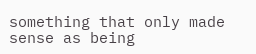something that only made sense as being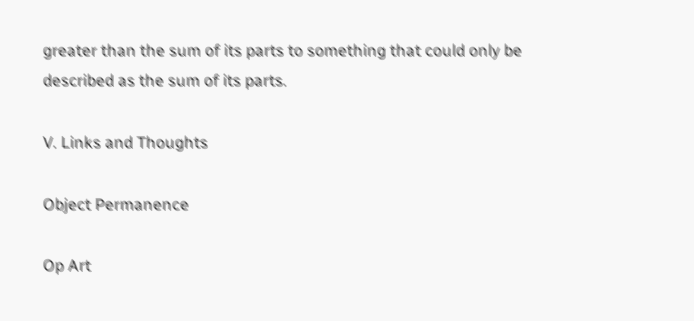greater than the sum of its parts to something that could only be described as the sum of its parts.

V. Links and Thoughts

Object Permanence

Op Art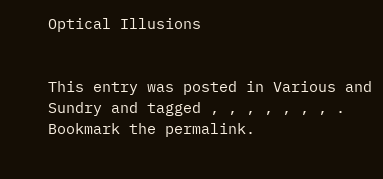Optical Illusions


This entry was posted in Various and Sundry and tagged , , , , , , , . Bookmark the permalink.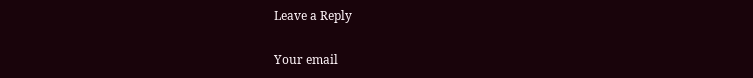Leave a Reply

Your email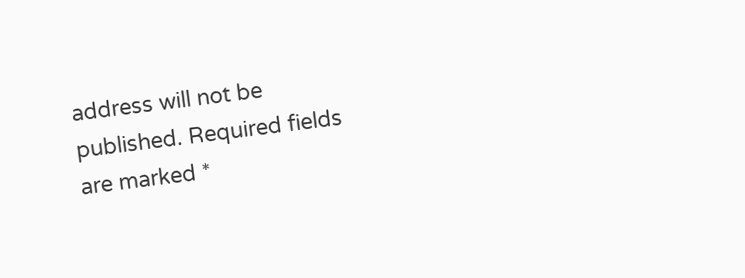address will not be published. Required fields are marked *